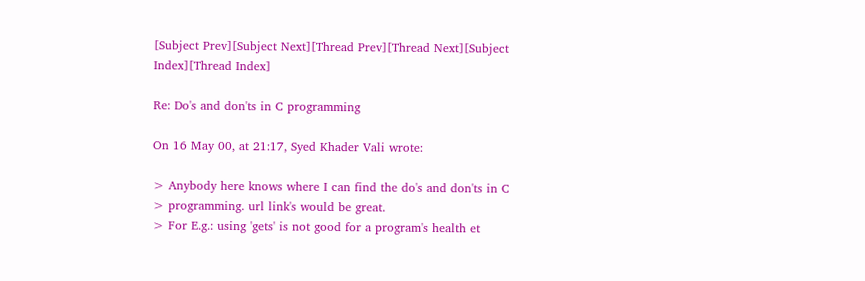[Subject Prev][Subject Next][Thread Prev][Thread Next][Subject Index][Thread Index]

Re: Do's and don'ts in C programming

On 16 May 00, at 21:17, Syed Khader Vali wrote:

> Anybody here knows where I can find the do's and don'ts in C
> programming. url link's would be great.
> For E.g.: using 'gets' is not good for a program's health et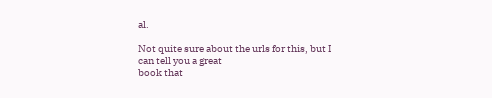al.

Not quite sure about the urls for this, but I can tell you a great
book that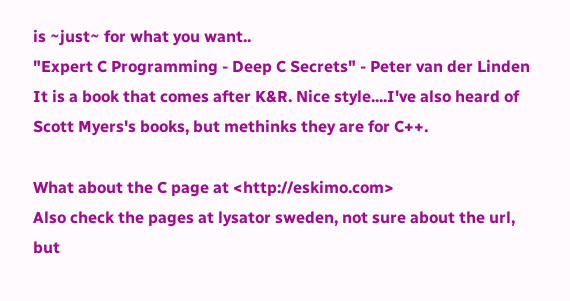is ~just~ for what you want..
"Expert C Programming - Deep C Secrets" - Peter van der Linden
It is a book that comes after K&R. Nice style....I've also heard of
Scott Myers's books, but methinks they are for C++.

What about the C page at <http://eskimo.com>
Also check the pages at lysator sweden, not sure about the url, but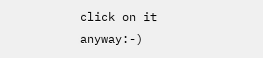click on it anyway:-)